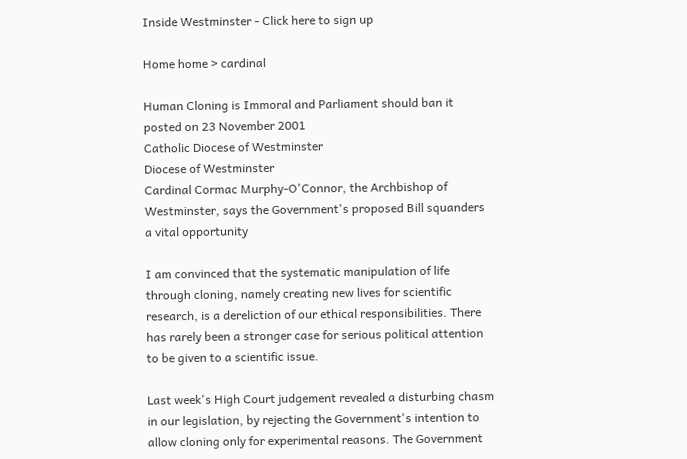Inside Westminster - Click here to sign up

Home home > cardinal

Human Cloning is Immoral and Parliament should ban it
posted on 23 November 2001
Catholic Diocese of Westminster
Diocese of Westminster
Cardinal Cormac Murphy-O'Connor, the Archbishop of Westminster, says the Government's proposed Bill squanders a vital opportunity

I am convinced that the systematic manipulation of life through cloning, namely creating new lives for scientific research, is a dereliction of our ethical responsibilities. There has rarely been a stronger case for serious political attention to be given to a scientific issue.

Last week's High Court judgement revealed a disturbing chasm in our legislation, by rejecting the Government's intention to allow cloning only for experimental reasons. The Government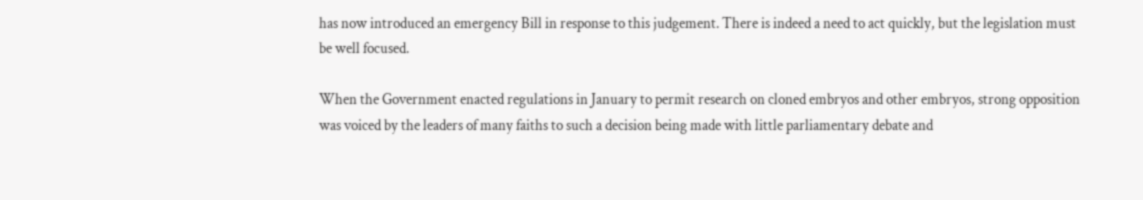has now introduced an emergency Bill in response to this judgement. There is indeed a need to act quickly, but the legislation must be well focused.

When the Government enacted regulations in January to permit research on cloned embryos and other embryos, strong opposition was voiced by the leaders of many faiths to such a decision being made with little parliamentary debate and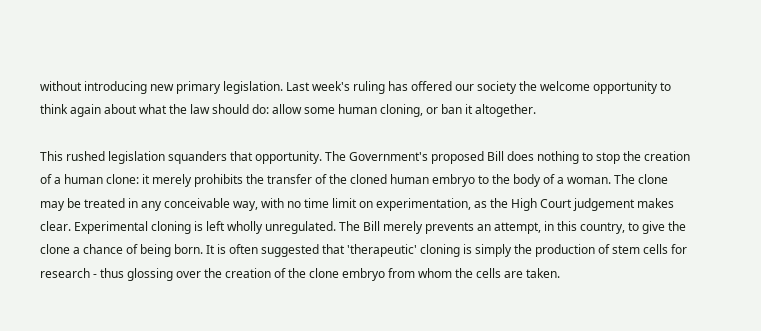without introducing new primary legislation. Last week's ruling has offered our society the welcome opportunity to think again about what the law should do: allow some human cloning, or ban it altogether.

This rushed legislation squanders that opportunity. The Government's proposed Bill does nothing to stop the creation of a human clone: it merely prohibits the transfer of the cloned human embryo to the body of a woman. The clone may be treated in any conceivable way, with no time limit on experimentation, as the High Court judgement makes clear. Experimental cloning is left wholly unregulated. The Bill merely prevents an attempt, in this country, to give the clone a chance of being born. It is often suggested that 'therapeutic' cloning is simply the production of stem cells for research - thus glossing over the creation of the clone embryo from whom the cells are taken.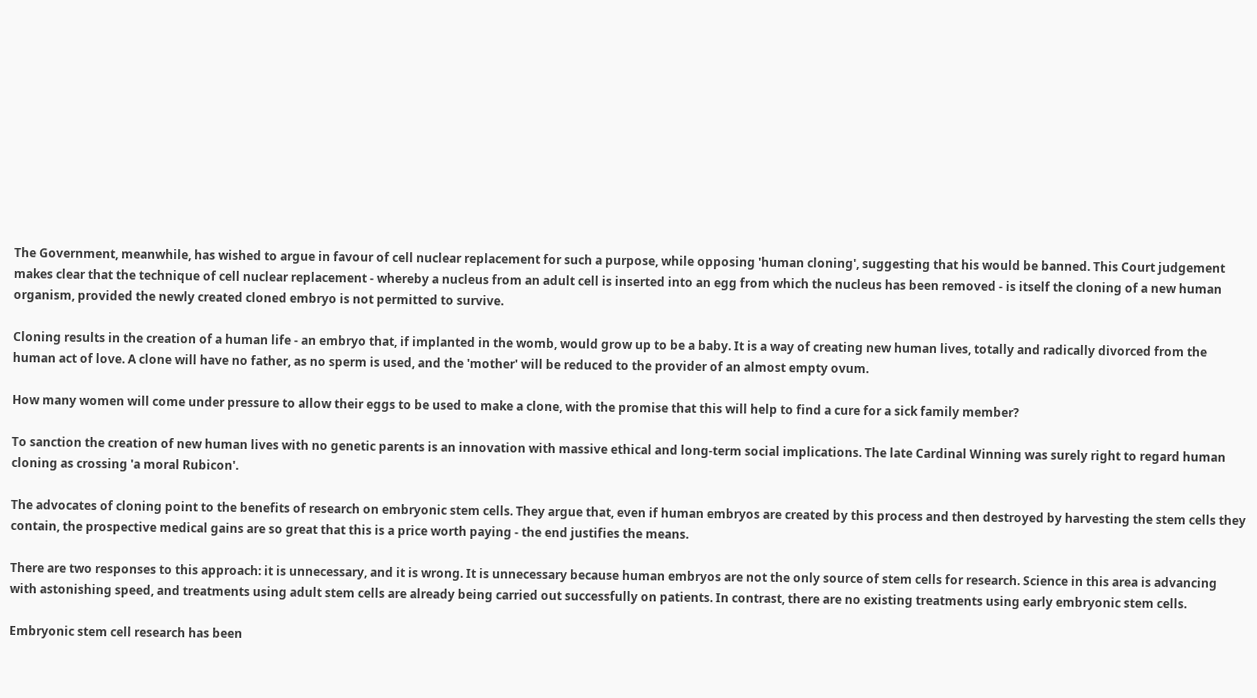The Government, meanwhile, has wished to argue in favour of cell nuclear replacement for such a purpose, while opposing 'human cloning', suggesting that his would be banned. This Court judgement makes clear that the technique of cell nuclear replacement - whereby a nucleus from an adult cell is inserted into an egg from which the nucleus has been removed - is itself the cloning of a new human organism, provided the newly created cloned embryo is not permitted to survive.

Cloning results in the creation of a human life - an embryo that, if implanted in the womb, would grow up to be a baby. It is a way of creating new human lives, totally and radically divorced from the human act of love. A clone will have no father, as no sperm is used, and the 'mother' will be reduced to the provider of an almost empty ovum.

How many women will come under pressure to allow their eggs to be used to make a clone, with the promise that this will help to find a cure for a sick family member?

To sanction the creation of new human lives with no genetic parents is an innovation with massive ethical and long-term social implications. The late Cardinal Winning was surely right to regard human cloning as crossing 'a moral Rubicon'.

The advocates of cloning point to the benefits of research on embryonic stem cells. They argue that, even if human embryos are created by this process and then destroyed by harvesting the stem cells they contain, the prospective medical gains are so great that this is a price worth paying - the end justifies the means.

There are two responses to this approach: it is unnecessary, and it is wrong. It is unnecessary because human embryos are not the only source of stem cells for research. Science in this area is advancing with astonishing speed, and treatments using adult stem cells are already being carried out successfully on patients. In contrast, there are no existing treatments using early embryonic stem cells.

Embryonic stem cell research has been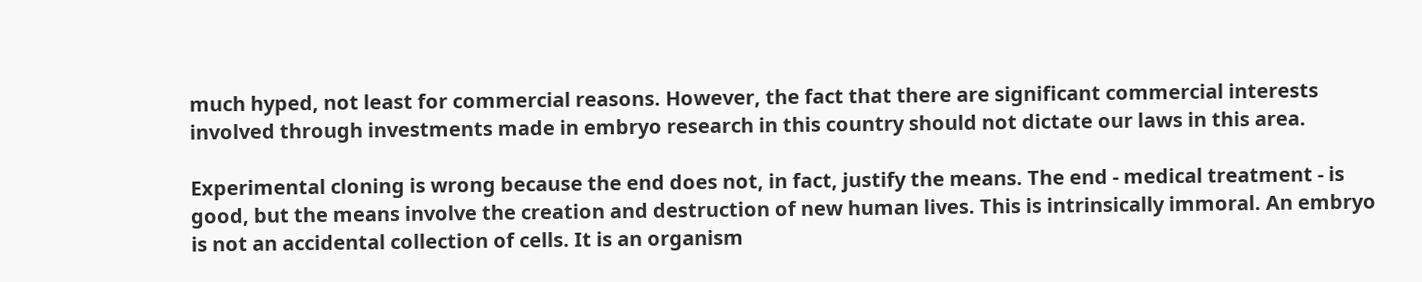much hyped, not least for commercial reasons. However, the fact that there are significant commercial interests involved through investments made in embryo research in this country should not dictate our laws in this area.

Experimental cloning is wrong because the end does not, in fact, justify the means. The end - medical treatment - is good, but the means involve the creation and destruction of new human lives. This is intrinsically immoral. An embryo is not an accidental collection of cells. It is an organism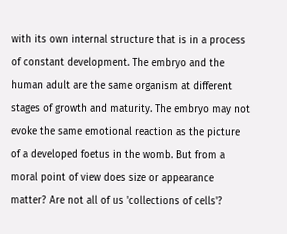with its own internal structure that is in a process of constant development. The embryo and the human adult are the same organism at different stages of growth and maturity. The embryo may not evoke the same emotional reaction as the picture of a developed foetus in the womb. But from a moral point of view does size or appearance matter? Are not all of us 'collections of cells'?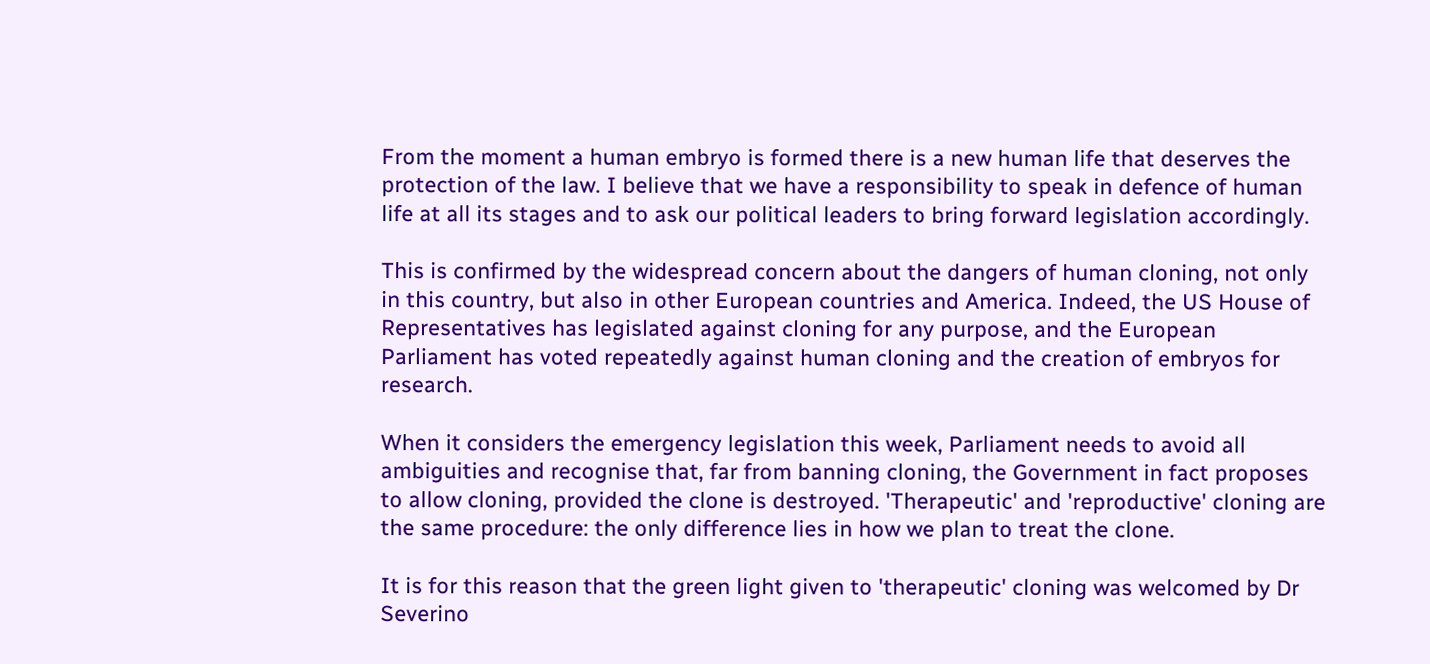From the moment a human embryo is formed there is a new human life that deserves the protection of the law. I believe that we have a responsibility to speak in defence of human life at all its stages and to ask our political leaders to bring forward legislation accordingly.

This is confirmed by the widespread concern about the dangers of human cloning, not only in this country, but also in other European countries and America. Indeed, the US House of Representatives has legislated against cloning for any purpose, and the European Parliament has voted repeatedly against human cloning and the creation of embryos for research.

When it considers the emergency legislation this week, Parliament needs to avoid all ambiguities and recognise that, far from banning cloning, the Government in fact proposes to allow cloning, provided the clone is destroyed. 'Therapeutic' and 'reproductive' cloning are the same procedure: the only difference lies in how we plan to treat the clone.

It is for this reason that the green light given to 'therapeutic' cloning was welcomed by Dr Severino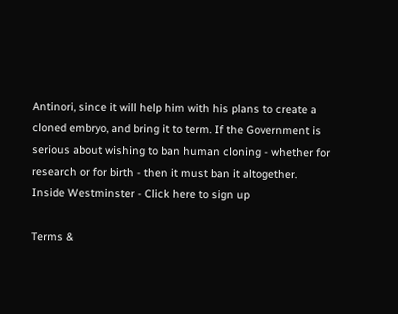Antinori, since it will help him with his plans to create a cloned embryo, and bring it to term. If the Government is serious about wishing to ban human cloning - whether for research or for birth - then it must ban it altogether.
Inside Westminster - Click here to sign up

Terms &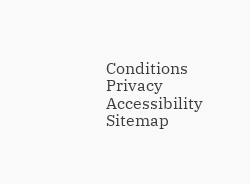Conditions Privacy Accessibility Sitemap